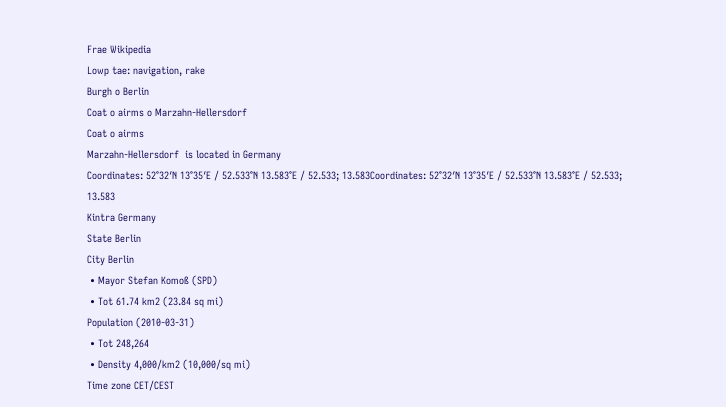Frae Wikipedia
Lowp tae: navigation, rake
Burgh o Berlin
Coat o airms o Marzahn-Hellersdorf
Coat o airms
Marzahn-Hellersdorf  is located in Germany
Coordinates: 52°32′N 13°35′E / 52.533°N 13.583°E / 52.533; 13.583Coordinates: 52°32′N 13°35′E / 52.533°N 13.583°E / 52.533; 13.583
Kintra Germany
State Berlin
City Berlin
 • Mayor Stefan Komoß (SPD)
 • Tot 61.74 km2 (23.84 sq mi)
Population (2010-03-31)
 • Tot 248,264
 • Density 4,000/km2 (10,000/sq mi)
Time zone CET/CEST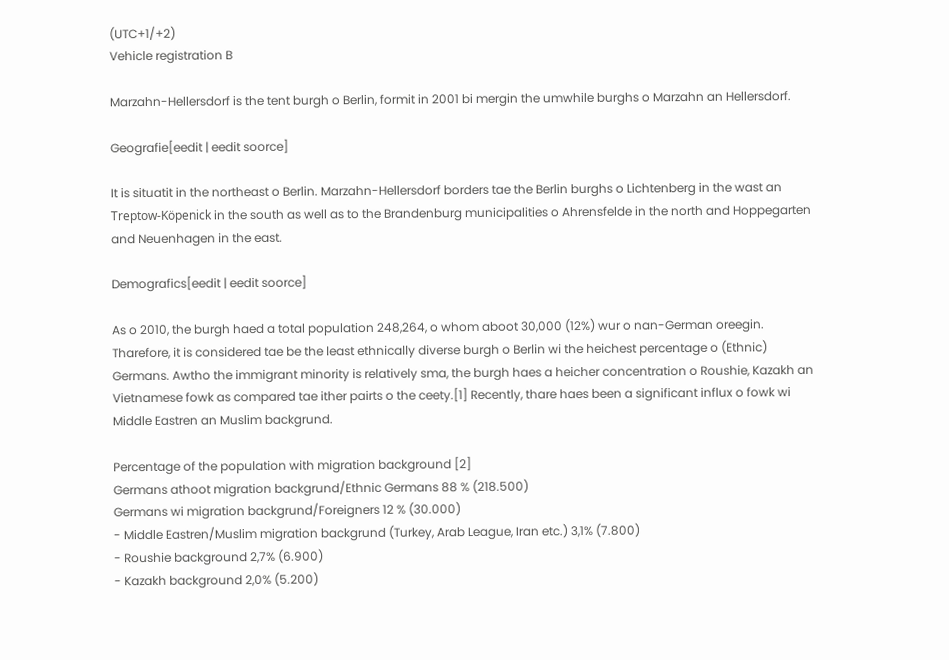(UTC+1/+2)
Vehicle registration B

Marzahn-Hellersdorf is the tent burgh o Berlin, formit in 2001 bi mergin the umwhile burghs o Marzahn an Hellersdorf.

Geografie[eedit | eedit soorce]

It is situatit in the northeast o Berlin. Marzahn-Hellersdorf borders tae the Berlin burghs o Lichtenberg in the wast an Treptow-Köpenick in the south as well as to the Brandenburg municipalities o Ahrensfelde in the north and Hoppegarten and Neuenhagen in the east.

Demografics[eedit | eedit soorce]

As o 2010, the burgh haed a total population 248,264, o whom aboot 30,000 (12%) wur o nan-German oreegin. Tharefore, it is considered tae be the least ethnically diverse burgh o Berlin wi the heichest percentage o (Ethnic) Germans. Awtho the immigrant minority is relatively sma, the burgh haes a heicher concentration o Roushie, Kazakh an Vietnamese fowk as compared tae ither pairts o the ceety.[1] Recently, thare haes been a significant influx o fowk wi Middle Eastren an Muslim backgrund.

Percentage of the population with migration background [2]
Germans athoot migration backgrund/Ethnic Germans 88 % (218.500)
Germans wi migration backgrund/Foreigners 12 % (30.000)
- Middle Eastren/Muslim migration backgrund (Turkey, Arab League, Iran etc.) 3,1% (7.800)
- Roushie background 2,7% (6.900)
- Kazakh background 2,0% (5.200)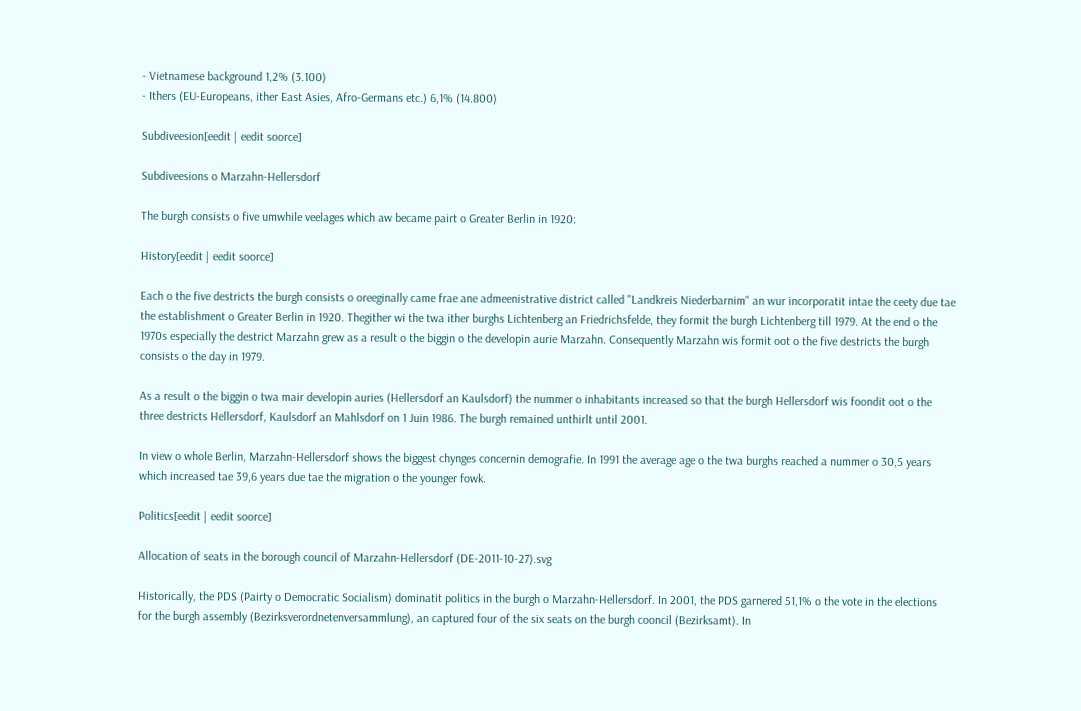- Vietnamese background 1,2% (3.100)
- Ithers (EU-Europeans, ither East Asies, Afro-Germans etc.) 6,1% (14.800)

Subdiveesion[eedit | eedit soorce]

Subdiveesions o Marzahn-Hellersdorf

The burgh consists o five umwhile veelages which aw became pairt o Greater Berlin in 1920:

History[eedit | eedit soorce]

Each o the five destricts the burgh consists o oreeginally came frae ane admeenistrative district called "Landkreis Niederbarnim" an wur incorporatit intae the ceety due tae the establishment o Greater Berlin in 1920. Thegither wi the twa ither burghs Lichtenberg an Friedrichsfelde, they formit the burgh Lichtenberg till 1979. At the end o the 1970s especially the destrict Marzahn grew as a result o the biggin o the developin aurie Marzahn. Consequently Marzahn wis formit oot o the five destricts the burgh consists o the day in 1979.

As a result o the biggin o twa mair developin auries (Hellersdorf an Kaulsdorf) the nummer o inhabitants increased so that the burgh Hellersdorf wis foondit oot o the three destricts Hellersdorf, Kaulsdorf an Mahlsdorf on 1 Juin 1986. The burgh remained unthirlt until 2001.

In view o whole Berlin, Marzahn-Hellersdorf shows the biggest chynges concernin demografie. In 1991 the average age o the twa burghs reached a nummer o 30,5 years which increased tae 39,6 years due tae the migration o the younger fowk.

Politics[eedit | eedit soorce]

Allocation of seats in the borough council of Marzahn-Hellersdorf (DE-2011-10-27).svg

Historically, the PDS (Pairty o Democratic Socialism) dominatit politics in the burgh o Marzahn-Hellersdorf. In 2001, the PDS garnered 51,1% o the vote in the elections for the burgh assembly (Bezirksverordnetenversammlung), an captured four of the six seats on the burgh cooncil (Bezirksamt). In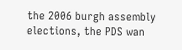the 2006 burgh assembly elections, the PDS wan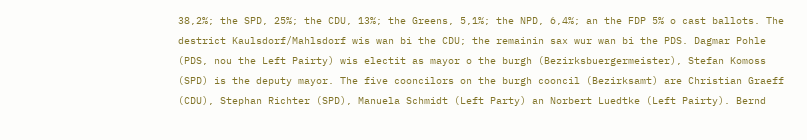38,2%; the SPD, 25%; the CDU, 13%; the Greens, 5,1%; the NPD, 6,4%; an the FDP 5% o cast ballots. The destrict Kaulsdorf/Mahlsdorf wis wan bi the CDU; the remainin sax wur wan bi the PDS. Dagmar Pohle (PDS, nou the Left Pairty) wis electit as mayor o the burgh (Bezirksbuergermeister), Stefan Komoss (SPD) is the deputy mayor. The five cooncilors on the burgh cooncil (Bezirksamt) are Christian Graeff (CDU), Stephan Richter (SPD), Manuela Schmidt (Left Party) an Norbert Luedtke (Left Pairty). Bernd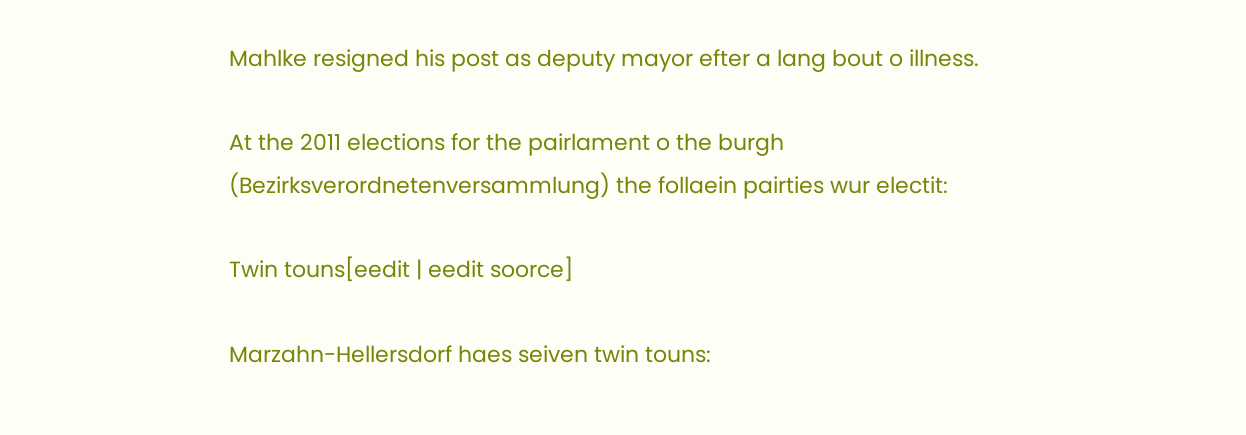Mahlke resigned his post as deputy mayor efter a lang bout o illness.

At the 2011 elections for the pairlament o the burgh (Bezirksverordnetenversammlung) the follaein pairties wur electit:

Twin touns[eedit | eedit soorce]

Marzahn-Hellersdorf haes seiven twin touns: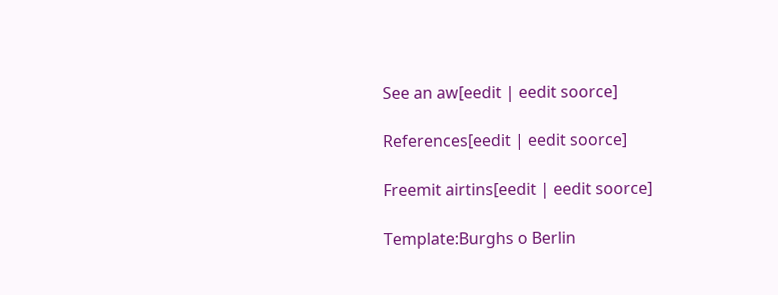See an aw[eedit | eedit soorce]

References[eedit | eedit soorce]

Freemit airtins[eedit | eedit soorce]

Template:Burghs o Berlin